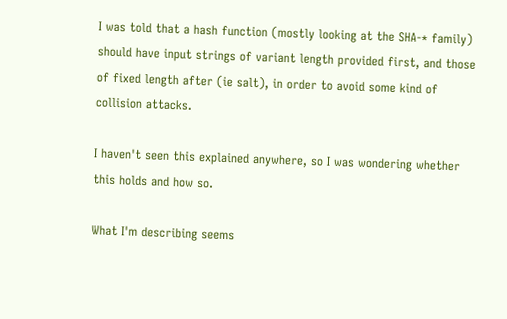I was told that a hash function (mostly looking at the SHA-* family) should have input strings of variant length provided first, and those of fixed length after (ie salt), in order to avoid some kind of collision attacks.

I haven't seen this explained anywhere, so I was wondering whether this holds and how so.

What I'm describing seems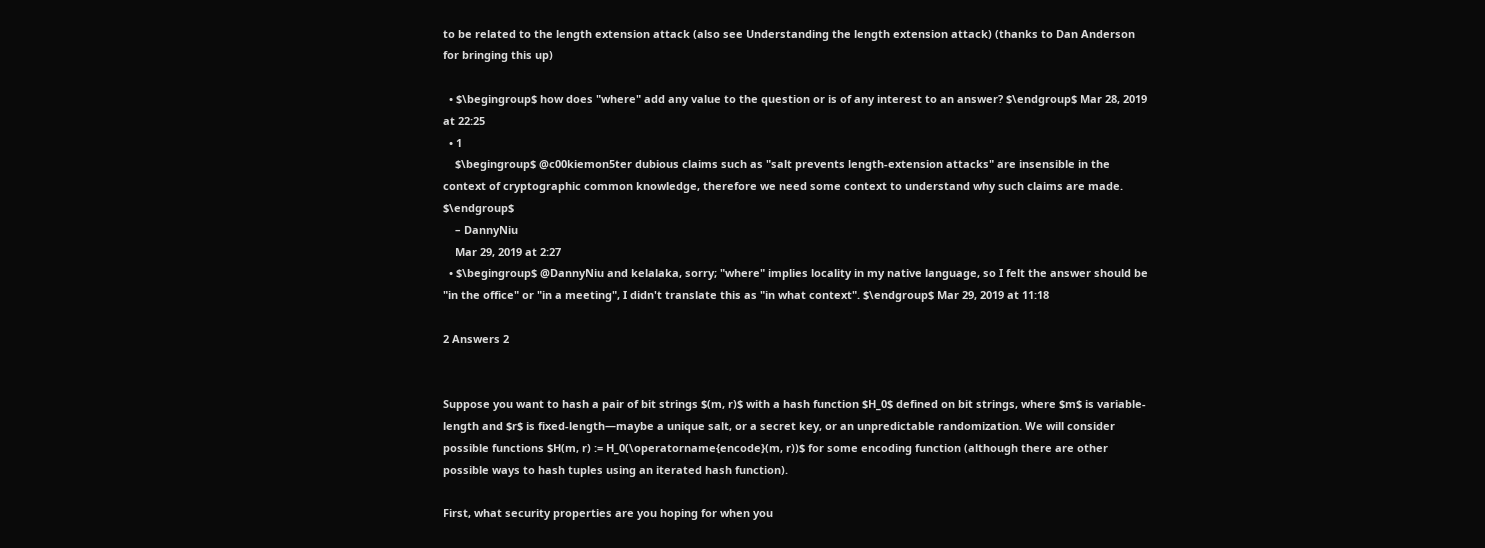to be related to the length extension attack (also see Understanding the length extension attack) (thanks to Dan Anderson for bringing this up)

  • $\begingroup$ how does "where" add any value to the question or is of any interest to an answer? $\endgroup$ Mar 28, 2019 at 22:25
  • 1
    $\begingroup$ @c00kiemon5ter dubious claims such as "salt prevents length-extension attacks" are insensible in the context of cryptographic common knowledge, therefore we need some context to understand why such claims are made. $\endgroup$
    – DannyNiu
    Mar 29, 2019 at 2:27
  • $\begingroup$ @DannyNiu and kelalaka, sorry; "where" implies locality in my native language, so I felt the answer should be "in the office" or "in a meeting", I didn't translate this as "in what context". $\endgroup$ Mar 29, 2019 at 11:18

2 Answers 2


Suppose you want to hash a pair of bit strings $(m, r)$ with a hash function $H_0$ defined on bit strings, where $m$ is variable-length and $r$ is fixed-length—maybe a unique salt, or a secret key, or an unpredictable randomization. We will consider possible functions $H(m, r) := H_0(\operatorname{encode}(m, r))$ for some encoding function (although there are other possible ways to hash tuples using an iterated hash function).

First, what security properties are you hoping for when you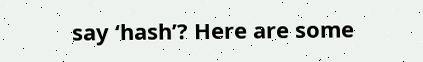say ‘hash’? Here are some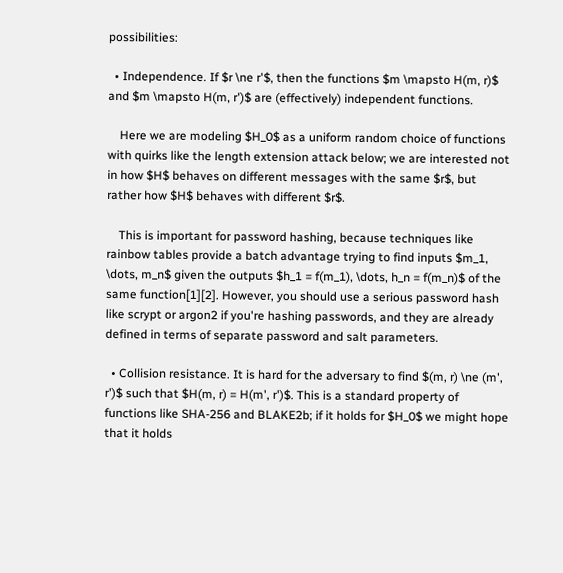possibilities:

  • Independence. If $r \ne r'$, then the functions $m \mapsto H(m, r)$ and $m \mapsto H(m, r')$ are (effectively) independent functions.

    Here we are modeling $H_0$ as a uniform random choice of functions with quirks like the length extension attack below; we are interested not in how $H$ behaves on different messages with the same $r$, but rather how $H$ behaves with different $r$.

    This is important for password hashing, because techniques like rainbow tables provide a batch advantage trying to find inputs $m_1, \dots, m_n$ given the outputs $h_1 = f(m_1), \dots, h_n = f(m_n)$ of the same function[1][2]. However, you should use a serious password hash like scrypt or argon2 if you're hashing passwords, and they are already defined in terms of separate password and salt parameters.

  • Collision resistance. It is hard for the adversary to find $(m, r) \ne (m', r')$ such that $H(m, r) = H(m', r')$. This is a standard property of functions like SHA-256 and BLAKE2b; if it holds for $H_0$ we might hope that it holds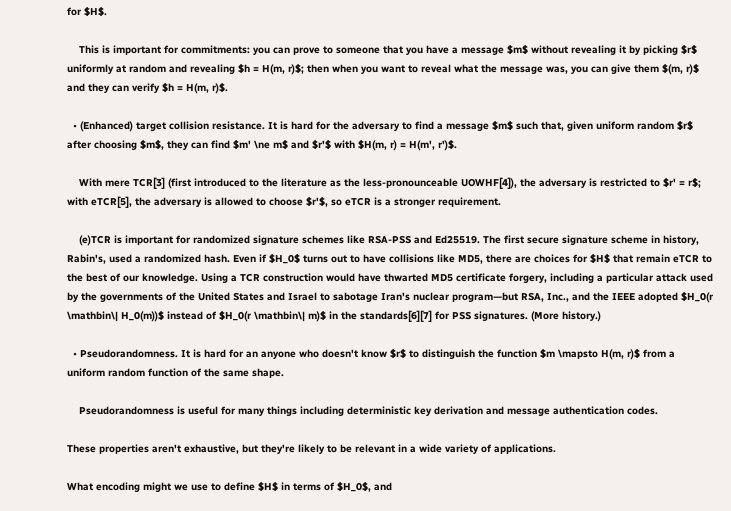for $H$.

    This is important for commitments: you can prove to someone that you have a message $m$ without revealing it by picking $r$ uniformly at random and revealing $h = H(m, r)$; then when you want to reveal what the message was, you can give them $(m, r)$ and they can verify $h = H(m, r)$.

  • (Enhanced) target collision resistance. It is hard for the adversary to find a message $m$ such that, given uniform random $r$ after choosing $m$, they can find $m' \ne m$ and $r'$ with $H(m, r) = H(m', r')$.

    With mere TCR[3] (first introduced to the literature as the less-pronounceable UOWHF[4]), the adversary is restricted to $r' = r$; with eTCR[5], the adversary is allowed to choose $r'$, so eTCR is a stronger requirement.

    (e)TCR is important for randomized signature schemes like RSA-PSS and Ed25519. The first secure signature scheme in history, Rabin's, used a randomized hash. Even if $H_0$ turns out to have collisions like MD5, there are choices for $H$ that remain eTCR to the best of our knowledge. Using a TCR construction would have thwarted MD5 certificate forgery, including a particular attack used by the governments of the United States and Israel to sabotage Iran's nuclear program—but RSA, Inc., and the IEEE adopted $H_0(r \mathbin\| H_0(m))$ instead of $H_0(r \mathbin\| m)$ in the standards[6][7] for PSS signatures. (More history.)

  • Pseudorandomness. It is hard for an anyone who doesn't know $r$ to distinguish the function $m \mapsto H(m, r)$ from a uniform random function of the same shape.

    Pseudorandomness is useful for many things including deterministic key derivation and message authentication codes.

These properties aren't exhaustive, but they're likely to be relevant in a wide variety of applications.

What encoding might we use to define $H$ in terms of $H_0$, and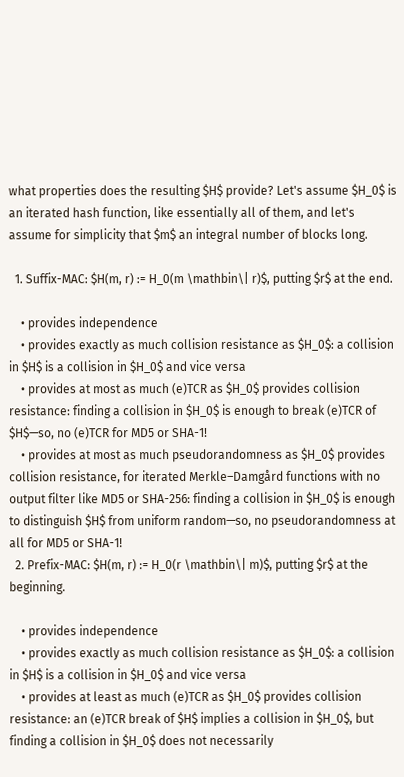what properties does the resulting $H$ provide? Let's assume $H_0$ is an iterated hash function, like essentially all of them, and let's assume for simplicity that $m$ an integral number of blocks long.

  1. Suffix-MAC: $H(m, r) := H_0(m \mathbin\| r)$, putting $r$ at the end.

    • provides independence
    • provides exactly as much collision resistance as $H_0$: a collision in $H$ is a collision in $H_0$ and vice versa
    • provides at most as much (e)TCR as $H_0$ provides collision resistance: finding a collision in $H_0$ is enough to break (e)TCR of $H$—so, no (e)TCR for MD5 or SHA-1!
    • provides at most as much pseudorandomness as $H_0$ provides collision resistance, for iterated Merkle–Damgård functions with no output filter like MD5 or SHA-256: finding a collision in $H_0$ is enough to distinguish $H$ from uniform random—so, no pseudorandomness at all for MD5 or SHA-1!
  2. Prefix-MAC: $H(m, r) := H_0(r \mathbin\| m)$, putting $r$ at the beginning.

    • provides independence
    • provides exactly as much collision resistance as $H_0$: a collision in $H$ is a collision in $H_0$ and vice versa
    • provides at least as much (e)TCR as $H_0$ provides collision resistance: an (e)TCR break of $H$ implies a collision in $H_0$, but finding a collision in $H_0$ does not necessarily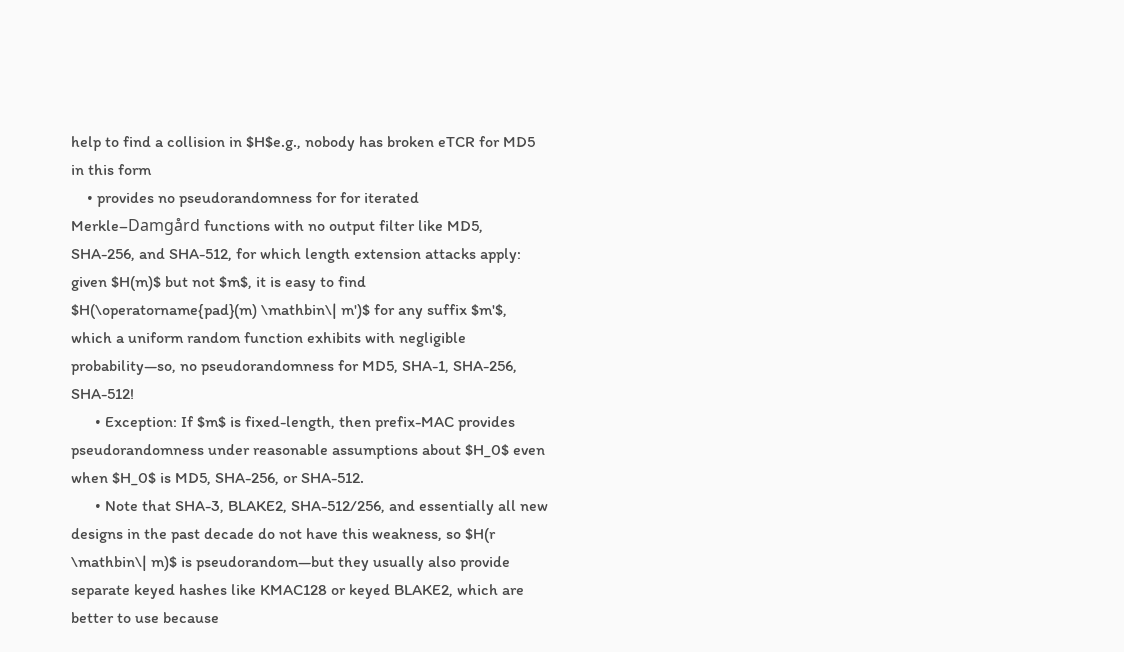help to find a collision in $H$e.g., nobody has broken eTCR for MD5 in this form
    • provides no pseudorandomness for for iterated Merkle–Damgård functions with no output filter like MD5, SHA-256, and SHA-512, for which length extension attacks apply: given $H(m)$ but not $m$, it is easy to find $H(\operatorname{pad}(m) \mathbin\| m')$ for any suffix $m'$, which a uniform random function exhibits with negligible probability—so, no pseudorandomness for MD5, SHA-1, SHA-256, SHA-512!
      • Exception: If $m$ is fixed-length, then prefix-MAC provides pseudorandomness under reasonable assumptions about $H_0$ even when $H_0$ is MD5, SHA-256, or SHA-512.
      • Note that SHA-3, BLAKE2, SHA-512/256, and essentially all new designs in the past decade do not have this weakness, so $H(r \mathbin\| m)$ is pseudorandom—but they usually also provide separate keyed hashes like KMAC128 or keyed BLAKE2, which are better to use because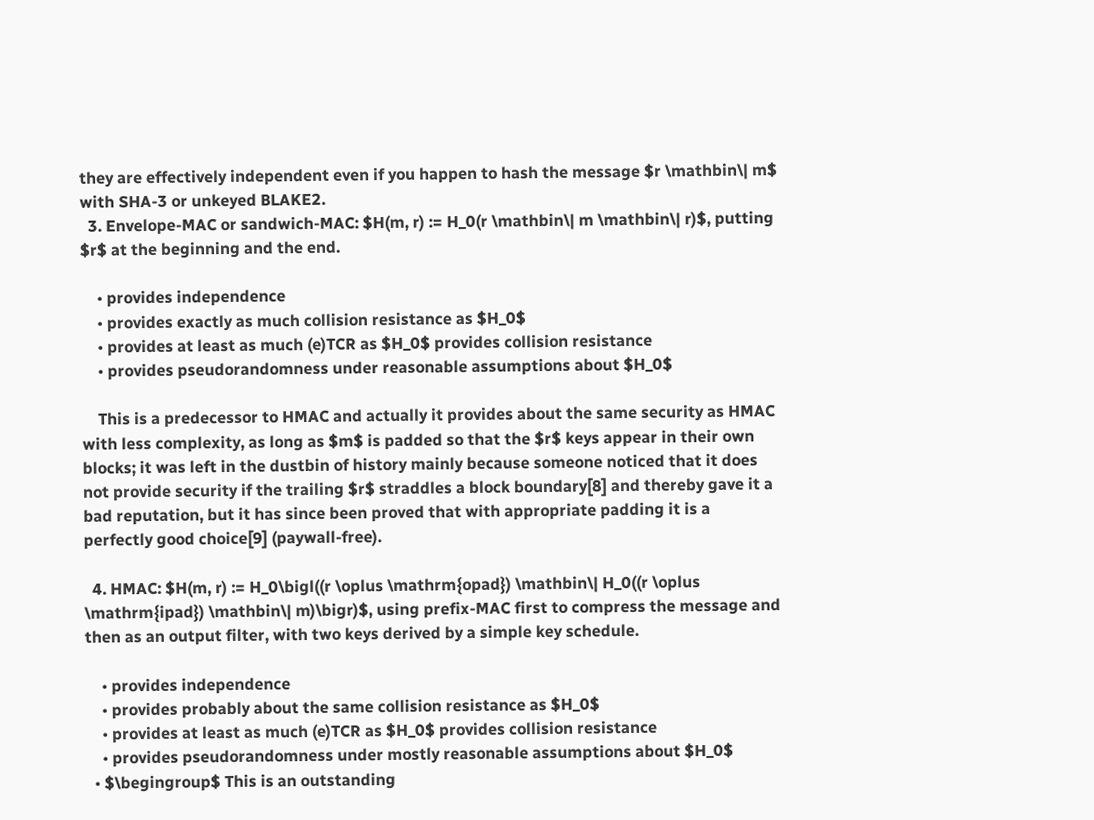they are effectively independent even if you happen to hash the message $r \mathbin\| m$ with SHA-3 or unkeyed BLAKE2.
  3. Envelope-MAC or sandwich-MAC: $H(m, r) := H_0(r \mathbin\| m \mathbin\| r)$, putting $r$ at the beginning and the end.

    • provides independence
    • provides exactly as much collision resistance as $H_0$
    • provides at least as much (e)TCR as $H_0$ provides collision resistance
    • provides pseudorandomness under reasonable assumptions about $H_0$

    This is a predecessor to HMAC and actually it provides about the same security as HMAC with less complexity, as long as $m$ is padded so that the $r$ keys appear in their own blocks; it was left in the dustbin of history mainly because someone noticed that it does not provide security if the trailing $r$ straddles a block boundary[8] and thereby gave it a bad reputation, but it has since been proved that with appropriate padding it is a perfectly good choice[9] (paywall-free).

  4. HMAC: $H(m, r) := H_0\bigl((r \oplus \mathrm{opad}) \mathbin\| H_0((r \oplus \mathrm{ipad}) \mathbin\| m)\bigr)$, using prefix-MAC first to compress the message and then as an output filter, with two keys derived by a simple key schedule.

    • provides independence
    • provides probably about the same collision resistance as $H_0$
    • provides at least as much (e)TCR as $H_0$ provides collision resistance
    • provides pseudorandomness under mostly reasonable assumptions about $H_0$
  • $\begingroup$ This is an outstanding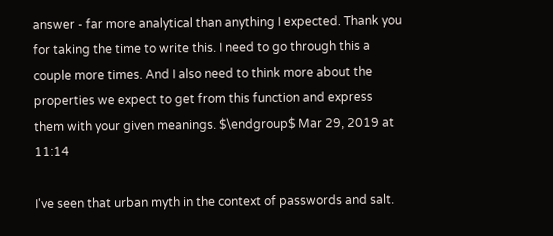answer - far more analytical than anything I expected. Thank you for taking the time to write this. I need to go through this a couple more times. And I also need to think more about the properties we expect to get from this function and express them with your given meanings. $\endgroup$ Mar 29, 2019 at 11:14

I've seen that urban myth in the context of passwords and salt.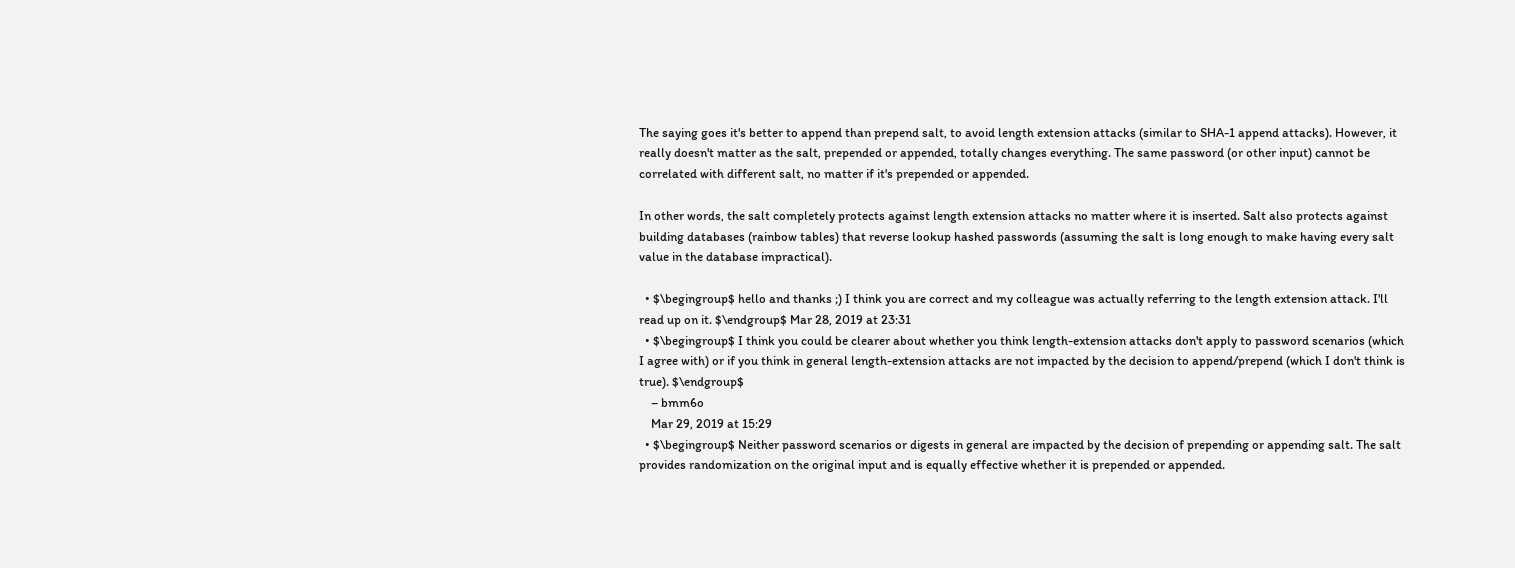The saying goes it's better to append than prepend salt, to avoid length extension attacks (similar to SHA-1 append attacks). However, it really doesn't matter as the salt, prepended or appended, totally changes everything. The same password (or other input) cannot be correlated with different salt, no matter if it's prepended or appended.

In other words, the salt completely protects against length extension attacks no matter where it is inserted. Salt also protects against building databases (rainbow tables) that reverse lookup hashed passwords (assuming the salt is long enough to make having every salt value in the database impractical).

  • $\begingroup$ hello and thanks ;) I think you are correct and my colleague was actually referring to the length extension attack. I'll read up on it. $\endgroup$ Mar 28, 2019 at 23:31
  • $\begingroup$ I think you could be clearer about whether you think length-extension attacks don't apply to password scenarios (which I agree with) or if you think in general length-extension attacks are not impacted by the decision to append/prepend (which I don't think is true). $\endgroup$
    – bmm6o
    Mar 29, 2019 at 15:29
  • $\begingroup$ Neither password scenarios or digests in general are impacted by the decision of prepending or appending salt. The salt provides randomization on the original input and is equally effective whether it is prepended or appended.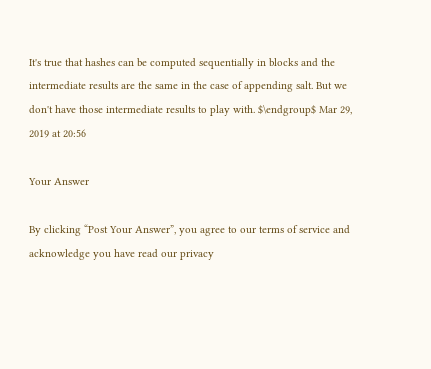It's true that hashes can be computed sequentially in blocks and the intermediate results are the same in the case of appending salt. But we don't have those intermediate results to play with. $\endgroup$ Mar 29, 2019 at 20:56

Your Answer

By clicking “Post Your Answer”, you agree to our terms of service and acknowledge you have read our privacy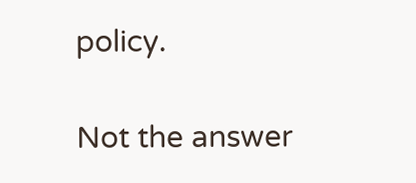policy.

Not the answer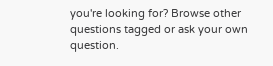you're looking for? Browse other questions tagged or ask your own question.